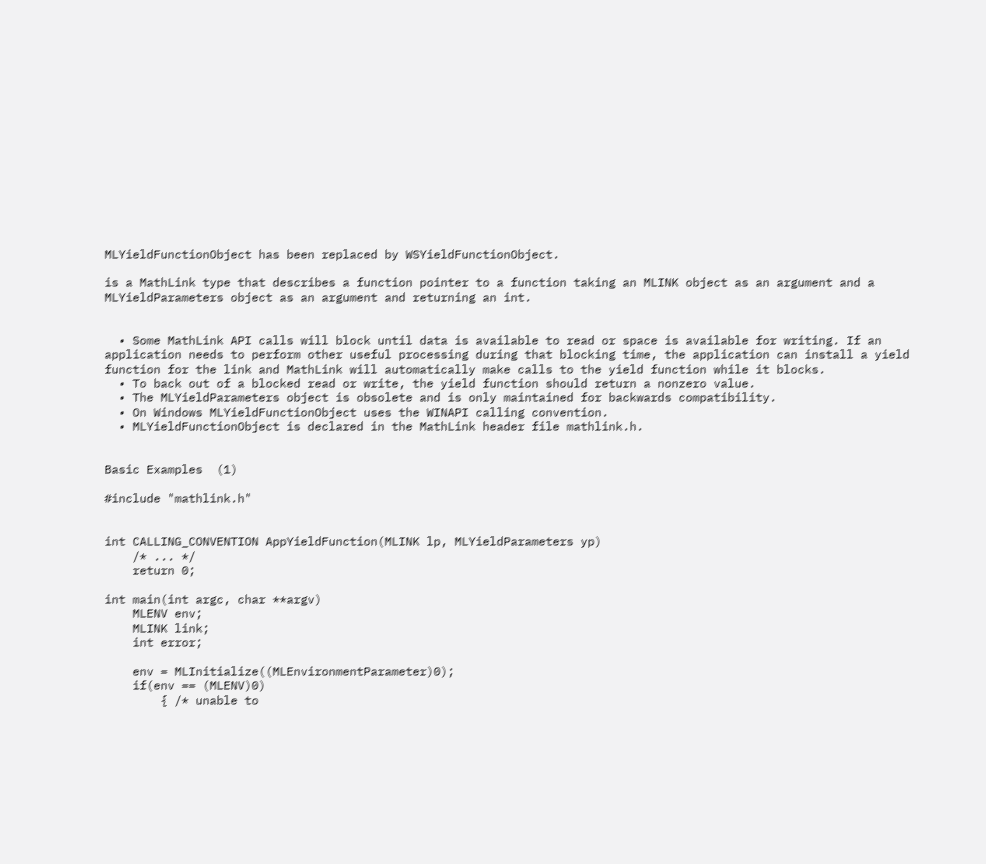MLYieldFunctionObject has been replaced by WSYieldFunctionObject.

is a MathLink type that describes a function pointer to a function taking an MLINK object as an argument and a MLYieldParameters object as an argument and returning an int.


  • Some MathLink API calls will block until data is available to read or space is available for writing. If an application needs to perform other useful processing during that blocking time, the application can install a yield function for the link and MathLink will automatically make calls to the yield function while it blocks.
  • To back out of a blocked read or write, the yield function should return a nonzero value.
  • The MLYieldParameters object is obsolete and is only maintained for backwards compatibility.
  • On Windows MLYieldFunctionObject uses the WINAPI calling convention.
  • MLYieldFunctionObject is declared in the MathLink header file mathlink.h.


Basic Examples  (1)

#include "mathlink.h"


int CALLING_CONVENTION AppYieldFunction(MLINK lp, MLYieldParameters yp)
    /* ... */
    return 0;

int main(int argc, char **argv)
    MLENV env;
    MLINK link;
    int error;

    env = MLInitialize((MLEnvironmentParameter)0);
    if(env == (MLENV)0)
        { /* unable to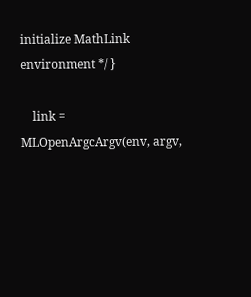initialize MathLink environment */ }

    link = MLOpenArgcArgv(env, argv,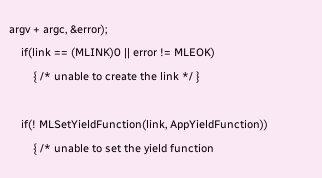argv + argc, &error);
    if(link == (MLINK)0 || error != MLEOK)
        { /* unable to create the link */ }

    if(! MLSetYieldFunction(link, AppYieldFunction))
        { /* unable to set the yield function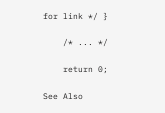for link */ }

    /* ... */

    return 0;

See Also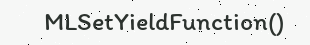MLSetYieldFunction()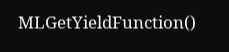MLGetYieldFunction()